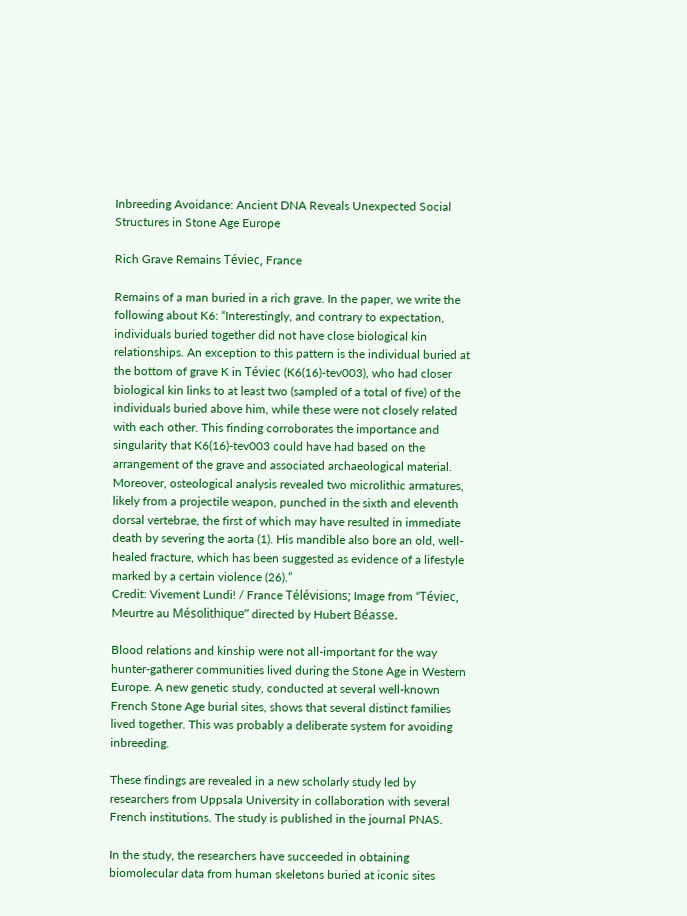Inbreeding Avoidance: Ancient DNA Reveals Unexpected Social Structures in Stone Age Europe

Rich Grave Remains Téviec, France

Remains of a man buried in a rich grave. In the paper, we write the following about K6: “Interestingly, and contrary to expectation, individuals buried together did not have close biological kin relationships. An exception to this pattern is the individual buried at the bottom of grave K in Téviec (K6(16)-tev003), who had closer biological kin links to at least two (sampled of a total of five) of the individuals buried above him, while these were not closely related with each other. This finding corroborates the importance and singularity that K6(16)-tev003 could have had based on the arrangement of the grave and associated archaeological material. Moreover, osteological analysis revealed two microlithic armatures, likely from a projectile weapon, punched in the sixth and eleventh dorsal vertebrae, the first of which may have resulted in immediate death by severing the aorta (1). His mandible also bore an old, well-healed fracture, which has been suggested as evidence of a lifestyle marked by a certain violence (26).”
Credit: Vivement Lundi! / France Télévisions; Image from “Téviec, Meurtre au Mésolithique” directed by Hubert Béasse.

Blood relations and kinship were not all-important for the way hunter-gatherer communities lived during the Stone Age in Western Europe. A new genetic study, conducted at several well-known French Stone Age burial sites, shows that several distinct families lived together. This was probably a deliberate system for avoiding inbreeding.

These findings are revealed in a new scholarly study led by researchers from Uppsala University in collaboration with several French institutions. The study is published in the journal PNAS.

In the study, the researchers have succeeded in obtaining biomolecular data from human skeletons buried at iconic sites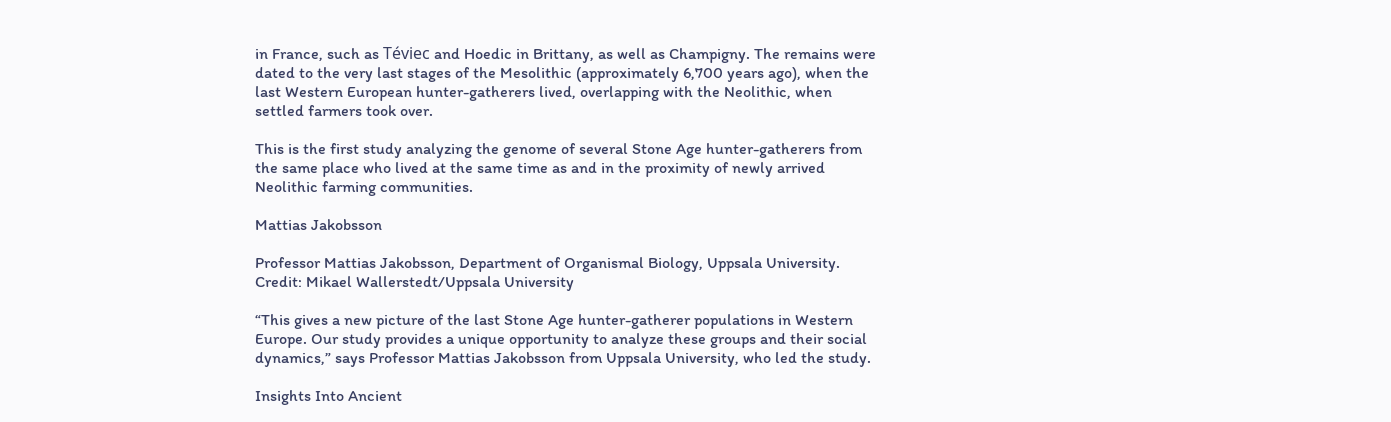in France, such as Téviec and Hoedic in Brittany, as well as Champigny. The remains were dated to the very last stages of the Mesolithic (approximately 6,700 years ago), when the last Western European hunter-gatherers lived, overlapping with the Neolithic, when settled farmers took over.

This is the first study analyzing the genome of several Stone Age hunter-gatherers from the same place who lived at the same time as and in the proximity of newly arrived Neolithic farming communities.

Mattias Jakobsson

Professor Mattias Jakobsson, Department of Organismal Biology, Uppsala University. Credit: Mikael Wallerstedt/Uppsala University

“This gives a new picture of the last Stone Age hunter-gatherer populations in Western Europe. Our study provides a unique opportunity to analyze these groups and their social dynamics,” says Professor Mattias Jakobsson from Uppsala University, who led the study.

Insights Into Ancient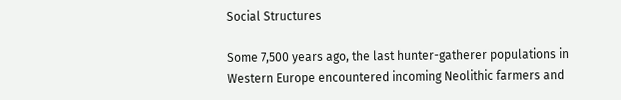Social Structures

Some 7,500 years ago, the last hunter-gatherer populations in Western Europe encountered incoming Neolithic farmers and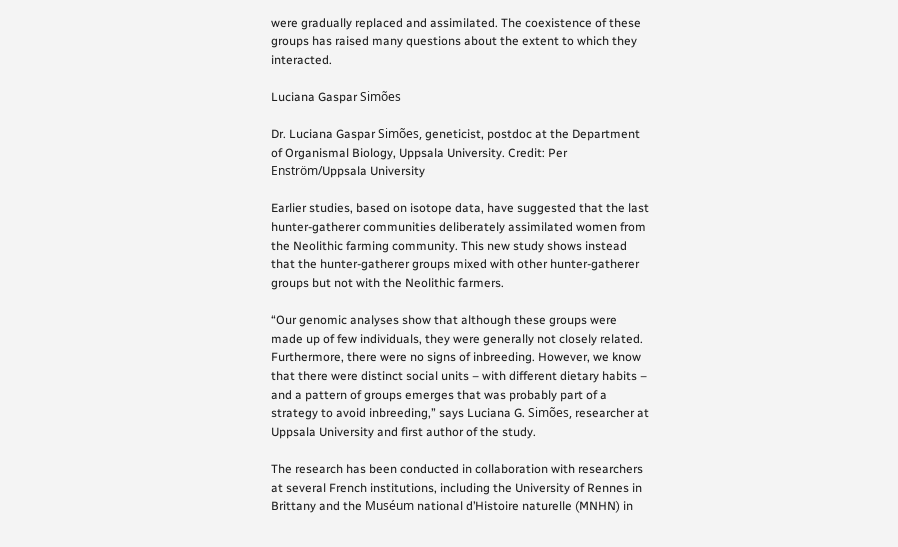were gradually replaced and assimilated. The coexistence of these groups has raised many questions about the extent to which they interacted.

Luciana Gaspar Simões

Dr. Luciana Gaspar Simões, geneticist, postdoc at the Department of Organismal Biology, Uppsala University. Credit: Per Enström/Uppsala University

Earlier studies, based on isotope data, have suggested that the last hunter-gatherer communities deliberately assimilated women from the Neolithic farming community. This new study shows instead that the hunter-gatherer groups mixed with other hunter-gatherer groups but not with the Neolithic farmers.

“Our genomic analyses show that although these groups were made up of few individuals, they were generally not closely related. Furthermore, there were no signs of inbreeding. However, we know that there were distinct social units – with different dietary habits – and a pattern of groups emerges that was probably part of a strategy to avoid inbreeding,” says Luciana G. Simões, researcher at Uppsala University and first author of the study.

The research has been conducted in collaboration with researchers at several French institutions, including the University of Rennes in Brittany and the Muséum national d’Histoire naturelle (MNHN) in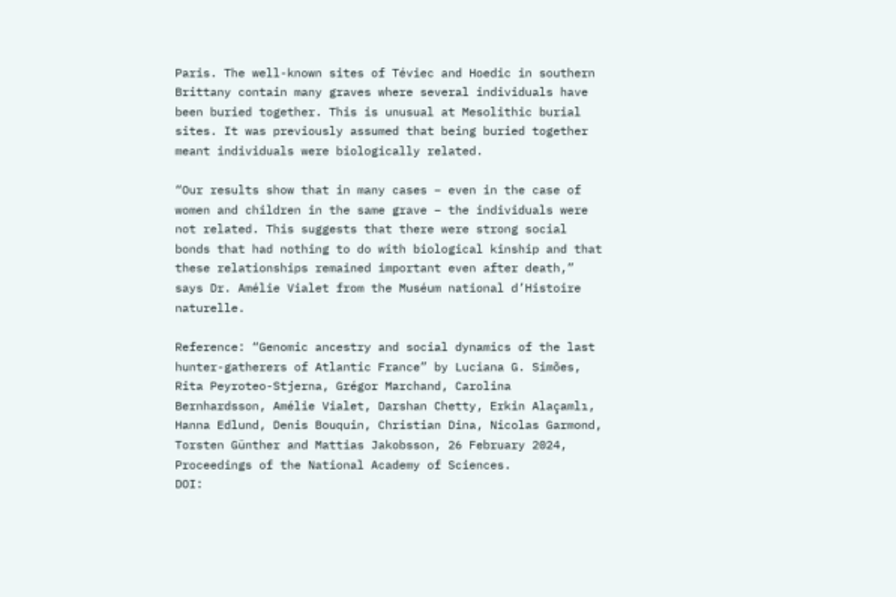Paris. The well-known sites of Téviec and Hoedic in southern Brittany contain many graves where several individuals have been buried together. This is unusual at Mesolithic burial sites. It was previously assumed that being buried together meant individuals were biologically related.

“Our results show that in many cases – even in the case of women and children in the same grave – the individuals were not related. This suggests that there were strong social bonds that had nothing to do with biological kinship and that these relationships remained important even after death,” says Dr. Amélie Vialet from the Muséum national d’Histoire naturelle.

Reference: “Genomic ancestry and social dynamics of the last hunter-gatherers of Atlantic France” by Luciana G. Simões, Rita Peyroteo-Stjerna, Grégor Marchand, Carolina Bernhardsson, Amélie Vialet, Darshan Chetty, Erkin Alaçamlı, Hanna Edlund, Denis Bouquin, Christian Dina, Nicolas Garmond, Torsten Günther and Mattias Jakobsson, 26 February 2024, Proceedings of the National Academy of Sciences.
DOI: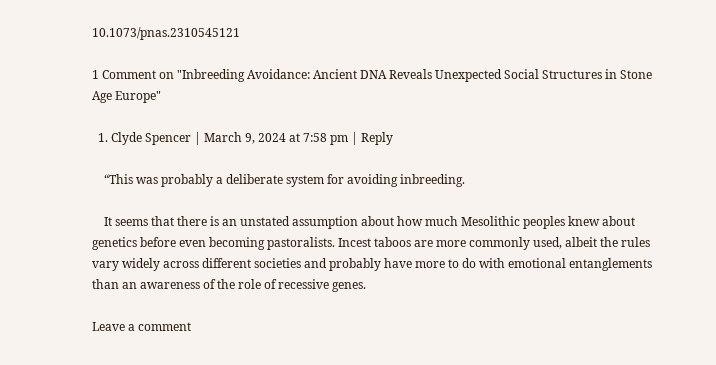10.1073/pnas.2310545121

1 Comment on "Inbreeding Avoidance: Ancient DNA Reveals Unexpected Social Structures in Stone Age Europe"

  1. Clyde Spencer | March 9, 2024 at 7:58 pm | Reply

    “This was probably a deliberate system for avoiding inbreeding.

    It seems that there is an unstated assumption about how much Mesolithic peoples knew about genetics before even becoming pastoralists. Incest taboos are more commonly used, albeit the rules vary widely across different societies and probably have more to do with emotional entanglements than an awareness of the role of recessive genes.

Leave a comment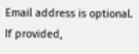Email address is optional. If provided,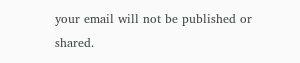your email will not be published or shared.